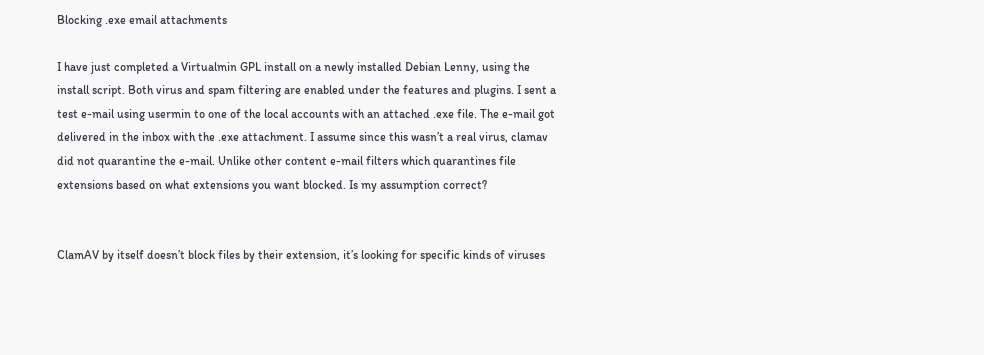Blocking .exe email attachments

I have just completed a Virtualmin GPL install on a newly installed Debian Lenny, using the install script. Both virus and spam filtering are enabled under the features and plugins. I sent a test e-mail using usermin to one of the local accounts with an attached .exe file. The e-mail got delivered in the inbox with the .exe attachment. I assume since this wasn’t a real virus, clamav did not quarantine the e-mail. Unlike other content e-mail filters which quarantines file extensions based on what extensions you want blocked. Is my assumption correct?


ClamAV by itself doesn’t block files by their extension, it’s looking for specific kinds of viruses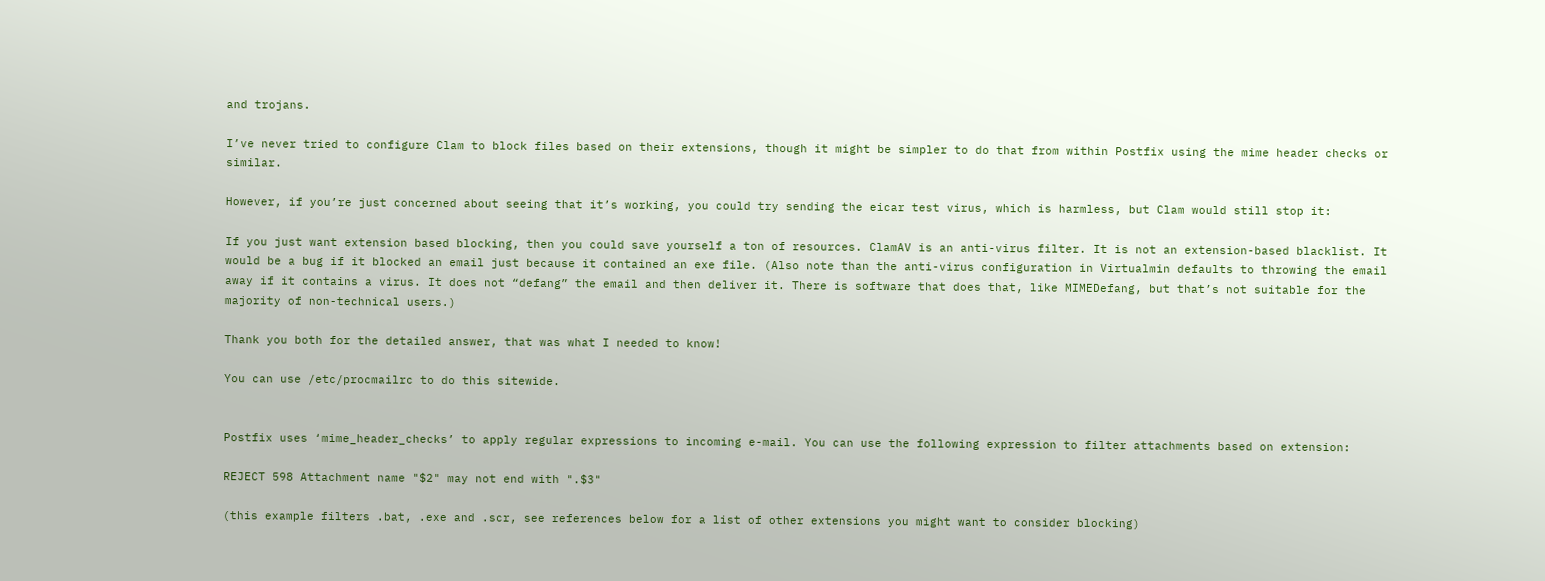and trojans.

I’ve never tried to configure Clam to block files based on their extensions, though it might be simpler to do that from within Postfix using the mime header checks or similar.

However, if you’re just concerned about seeing that it’s working, you could try sending the eicar test virus, which is harmless, but Clam would still stop it:

If you just want extension based blocking, then you could save yourself a ton of resources. ClamAV is an anti-virus filter. It is not an extension-based blacklist. It would be a bug if it blocked an email just because it contained an exe file. (Also note than the anti-virus configuration in Virtualmin defaults to throwing the email away if it contains a virus. It does not “defang” the email and then deliver it. There is software that does that, like MIMEDefang, but that’s not suitable for the majority of non-technical users.)

Thank you both for the detailed answer, that was what I needed to know!

You can use /etc/procmailrc to do this sitewide.


Postfix uses ‘mime_header_checks’ to apply regular expressions to incoming e-mail. You can use the following expression to filter attachments based on extension:

REJECT 598 Attachment name "$2" may not end with ".$3"

(this example filters .bat, .exe and .scr, see references below for a list of other extensions you might want to consider blocking)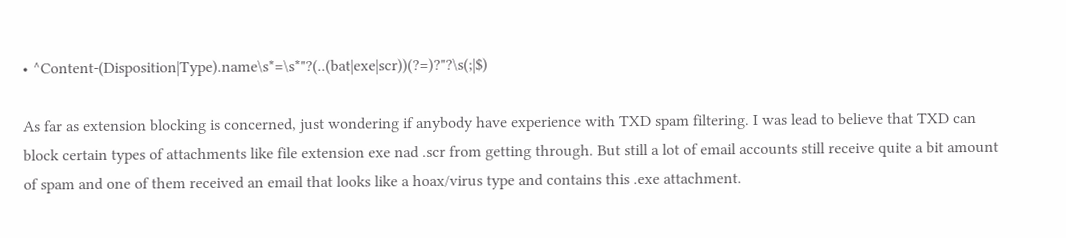• ^Content-(Disposition|Type).name\s*=\s*"?(..(bat|exe|scr))(?=)?"?\s(;|$)

As far as extension blocking is concerned, just wondering if anybody have experience with TXD spam filtering. I was lead to believe that TXD can block certain types of attachments like file extension exe nad .scr from getting through. But still a lot of email accounts still receive quite a bit amount of spam and one of them received an email that looks like a hoax/virus type and contains this .exe attachment.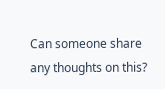Can someone share any thoughts on this?